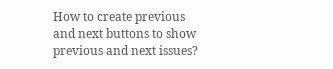How to create previous and next buttons to show previous and next issues?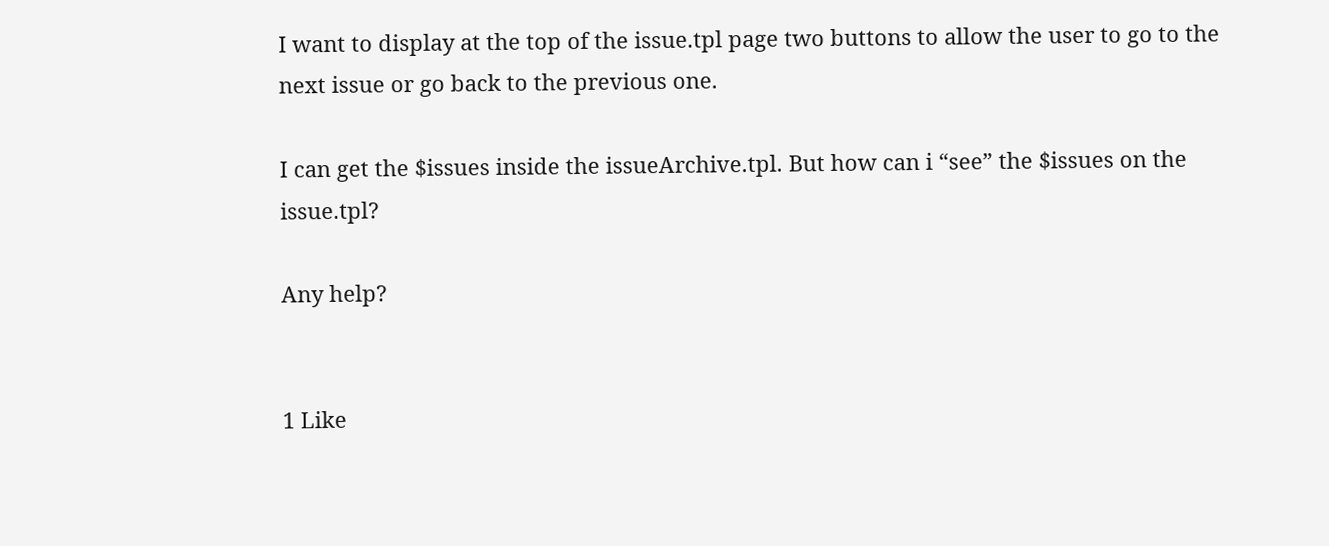I want to display at the top of the issue.tpl page two buttons to allow the user to go to the next issue or go back to the previous one.

I can get the $issues inside the issueArchive.tpl. But how can i “see” the $issues on the issue.tpl?

Any help?


1 Like